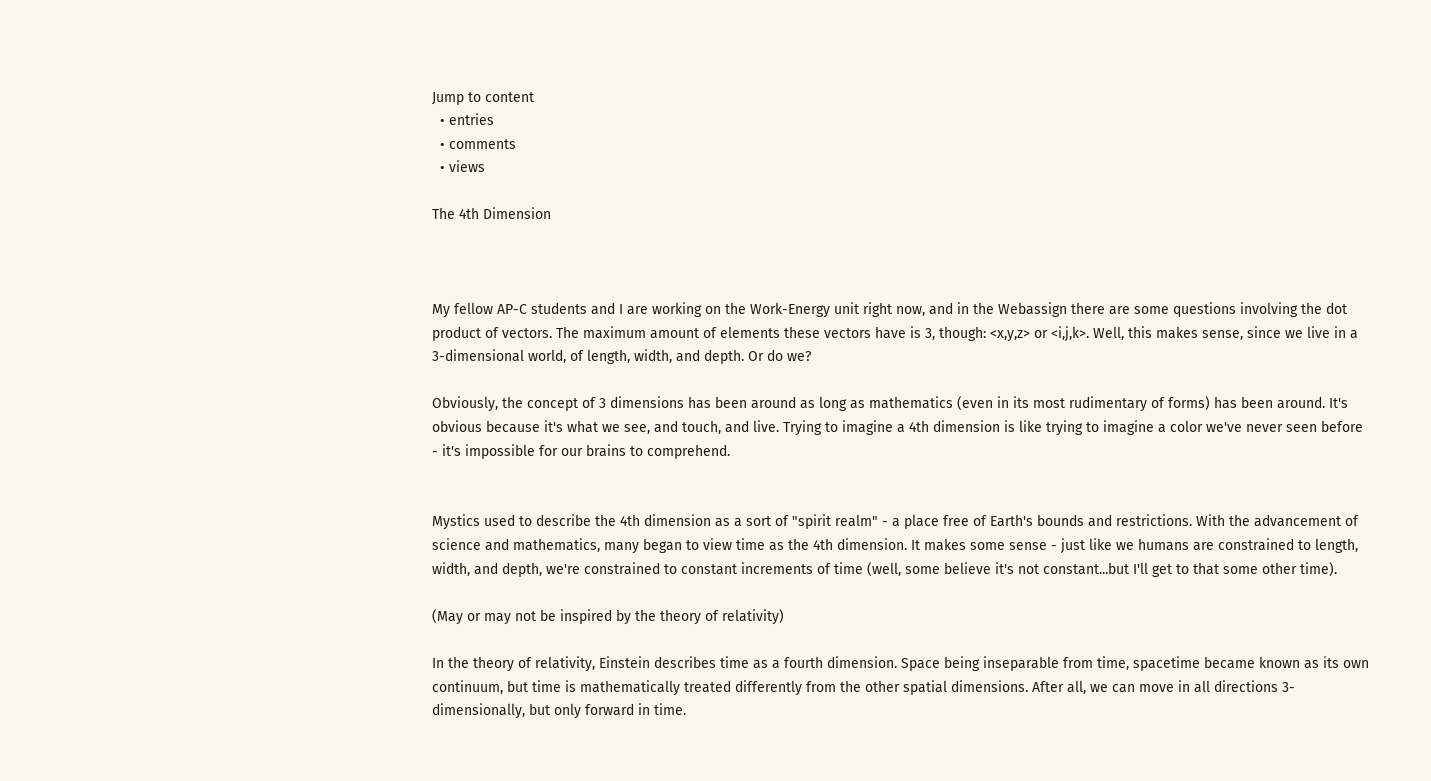Jump to content
  • entries
  • comments
  • views

The 4th Dimension



My fellow AP-C students and I are working on the Work-Energy unit right now, and in the Webassign there are some questions involving the dot product of vectors. The maximum amount of elements these vectors have is 3, though: <x,y,z> or <i,j,k>. Well, this makes sense, since we live in a 3-dimensional world, of length, width, and depth. Or do we?

Obviously, the concept of 3 dimensions has been around as long as mathematics (even in its most rudimentary of forms) has been around. It's obvious because it's what we see, and touch, and live. Trying to imagine a 4th dimension is like trying to imagine a color we've never seen before - it's impossible for our brains to comprehend.


Mystics used to describe the 4th dimension as a sort of "spirit realm" - a place free of Earth's bounds and restrictions. With the advancement of science and mathematics, many began to view time as the 4th dimension. It makes some sense - just like we humans are constrained to length, width, and depth, we're constrained to constant increments of time (well, some believe it's not constant...but I'll get to that some other time).

(May or may not be inspired by the theory of relativity)

In the theory of relativity, Einstein describes time as a fourth dimension. Space being inseparable from time, spacetime became known as its own continuum, but time is mathematically treated differently from the other spatial dimensions. After all, we can move in all directions 3-dimensionally, but only forward in time.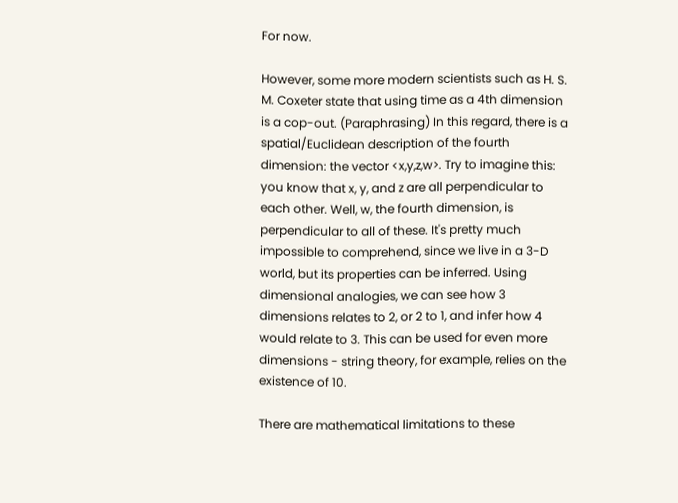For now.

However, some more modern scientists such as H. S. M. Coxeter state that using time as a 4th dimension is a cop-out. (Paraphrasing) In this regard, there is a spatial/Euclidean description of the fourth dimension: the vector <x,y,z,w>. Try to imagine this: you know that x, y, and z are all perpendicular to each other. Well, w, the fourth dimension, is perpendicular to all of these. It's pretty much impossible to comprehend, since we live in a 3-D world, but its properties can be inferred. Using dimensional analogies, we can see how 3 dimensions relates to 2, or 2 to 1, and infer how 4 would relate to 3. This can be used for even more dimensions - string theory, for example, relies on the existence of 10.

There are mathematical limitations to these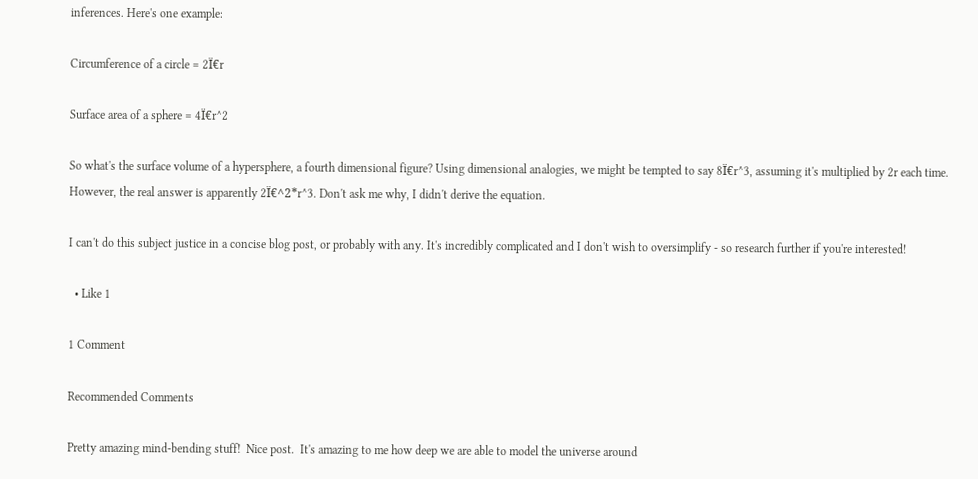inferences. Here's one example:

Circumference of a circle = 2Ï€r

Surface area of a sphere = 4Ï€r^2

So what's the surface volume of a hypersphere, a fourth dimensional figure? Using dimensional analogies, we might be tempted to say 8Ï€r^3, assuming it's multiplied by 2r each time. However, the real answer is apparently 2Ï€^2*r^3. Don't ask me why, I didn't derive the equation.

I can't do this subject justice in a concise blog post, or probably with any. It's incredibly complicated and I don't wish to oversimplify - so research further if you're interested!

  • Like 1

1 Comment

Recommended Comments

Pretty amazing mind-bending stuff!  Nice post.  It's amazing to me how deep we are able to model the universe around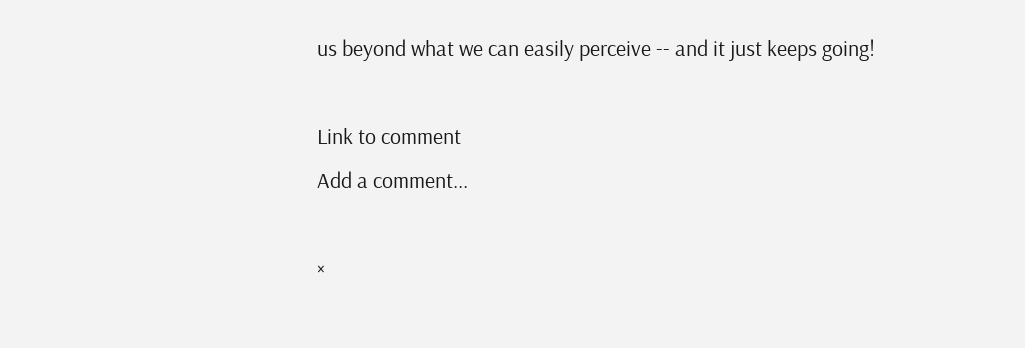us beyond what we can easily perceive -- and it just keeps going!

Link to comment
Add a comment...

×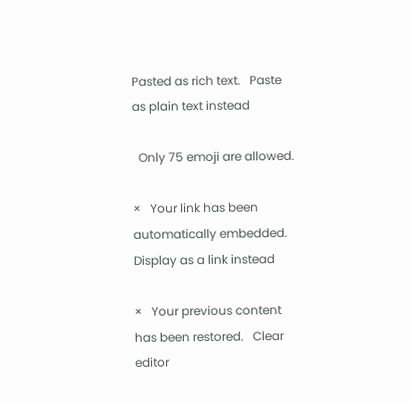Pasted as rich text.   Paste as plain text instead

  Only 75 emoji are allowed.

×   Your link has been automatically embedded.   Display as a link instead

×   Your previous content has been restored.   Clear editor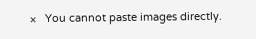×   You cannot paste images directly.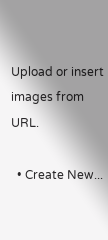Upload or insert images from URL.

  • Create New...